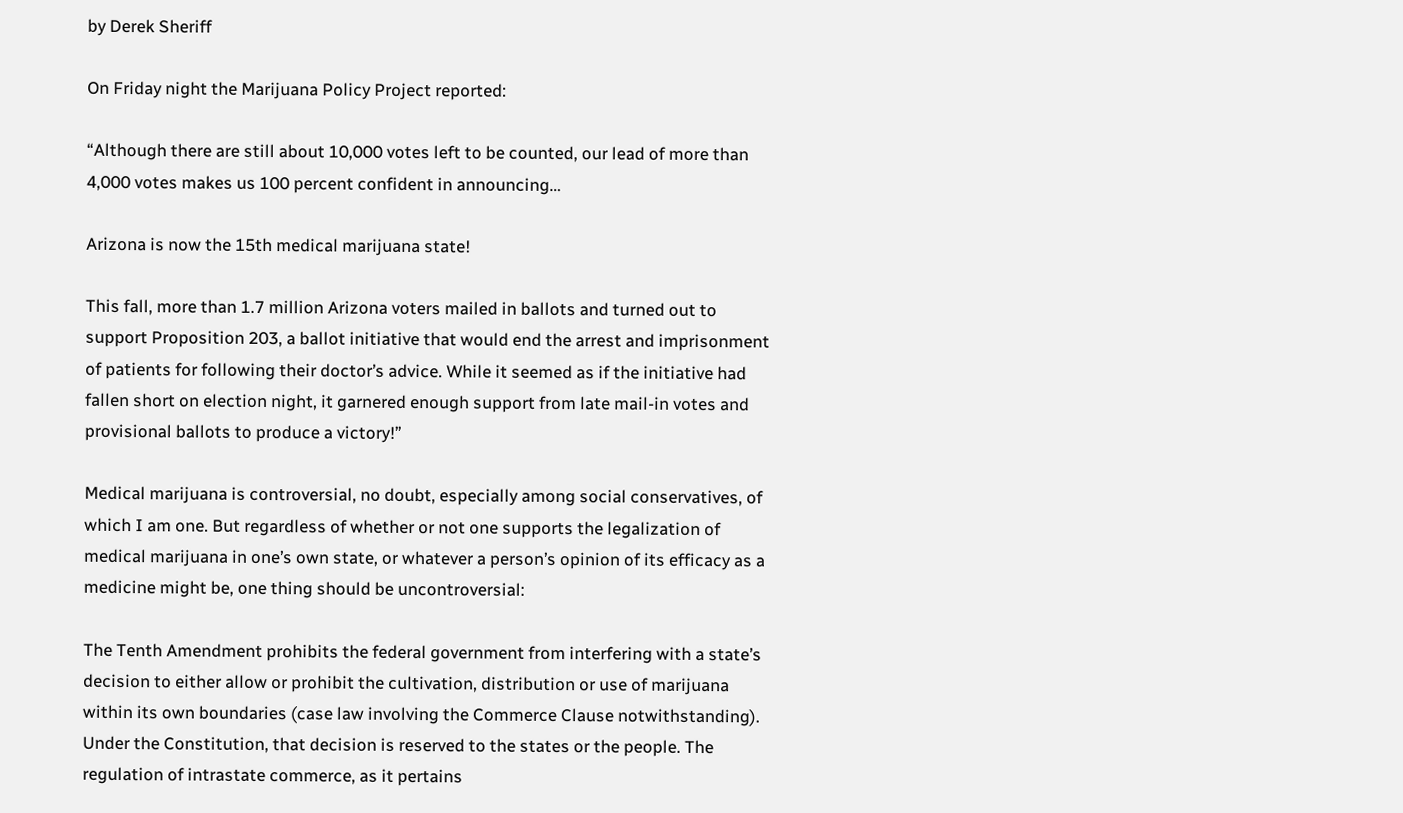by Derek Sheriff

On Friday night the Marijuana Policy Project reported:

“Although there are still about 10,000 votes left to be counted, our lead of more than 4,000 votes makes us 100 percent confident in announcing…

Arizona is now the 15th medical marijuana state!

This fall, more than 1.7 million Arizona voters mailed in ballots and turned out to support Proposition 203, a ballot initiative that would end the arrest and imprisonment of patients for following their doctor’s advice. While it seemed as if the initiative had fallen short on election night, it garnered enough support from late mail-in votes and provisional ballots to produce a victory!”

Medical marijuana is controversial, no doubt, especially among social conservatives, of which I am one. But regardless of whether or not one supports the legalization of medical marijuana in one’s own state, or whatever a person’s opinion of its efficacy as a medicine might be, one thing should be uncontroversial:

The Tenth Amendment prohibits the federal government from interfering with a state’s decision to either allow or prohibit the cultivation, distribution or use of marijuana within its own boundaries (case law involving the Commerce Clause notwithstanding). Under the Constitution, that decision is reserved to the states or the people. The regulation of intrastate commerce, as it pertains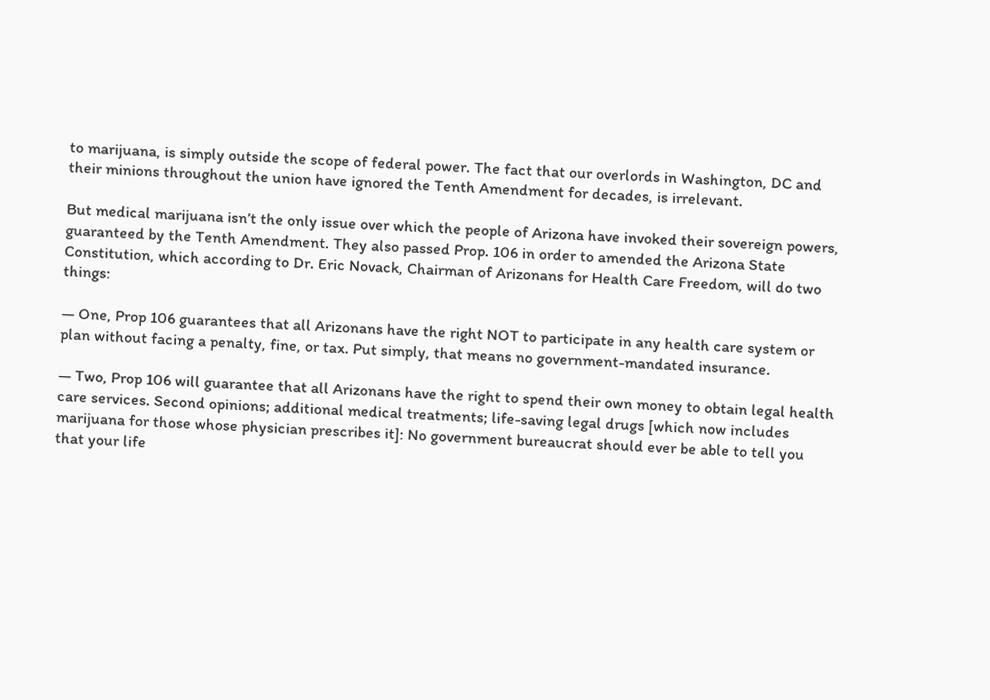to marijuana, is simply outside the scope of federal power. The fact that our overlords in Washington, DC and their minions throughout the union have ignored the Tenth Amendment for decades, is irrelevant.

But medical marijuana isn’t the only issue over which the people of Arizona have invoked their sovereign powers, guaranteed by the Tenth Amendment. They also passed Prop. 106 in order to amended the Arizona State Constitution, which according to Dr. Eric Novack, Chairman of Arizonans for Health Care Freedom, will do two things:

— One, Prop 106 guarantees that all Arizonans have the right NOT to participate in any health care system or plan without facing a penalty, fine, or tax. Put simply, that means no government-mandated insurance.

— Two, Prop 106 will guarantee that all Arizonans have the right to spend their own money to obtain legal health care services. Second opinions; additional medical treatments; life-saving legal drugs [which now includes marijuana for those whose physician prescribes it]: No government bureaucrat should ever be able to tell you that your life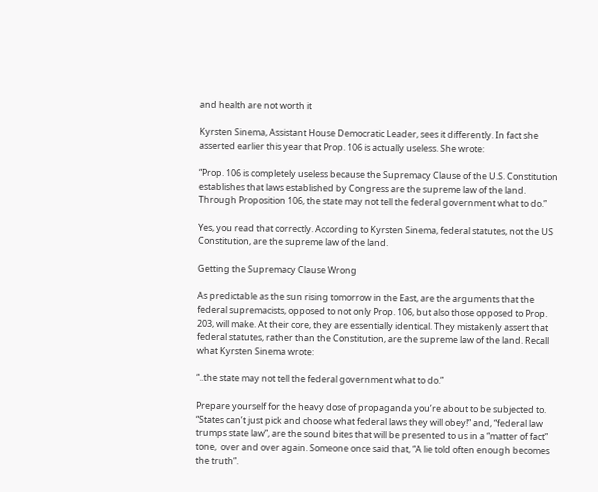and health are not worth it

Kyrsten Sinema, Assistant House Democratic Leader, sees it differently. In fact she asserted earlier this year that Prop. 106 is actually useless. She wrote:

“Prop. 106 is completely useless because the Supremacy Clause of the U.S. Constitution establishes that laws established by Congress are the supreme law of the land. Through Proposition 106, the state may not tell the federal government what to do.”

Yes, you read that correctly. According to Kyrsten Sinema, federal statutes, not the US Constitution, are the supreme law of the land.

Getting the Supremacy Clause Wrong

As predictable as the sun rising tomorrow in the East, are the arguments that the federal supremacists, opposed to not only Prop. 106, but also those opposed to Prop. 203, will make. At their core, they are essentially identical. They mistakenly assert that federal statutes, rather than the Constitution, are the supreme law of the land. Recall what Kyrsten Sinema wrote:

“..the state may not tell the federal government what to do.”

Prepare yourself for the heavy dose of propaganda you’re about to be subjected to. “States can’t just pick and choose what federal laws they will obey!” and, “federal law trumps state law”, are the sound bites that will be presented to us in a “matter of fact” tone,  over and over again. Someone once said that, “A lie told often enough becomes the truth”.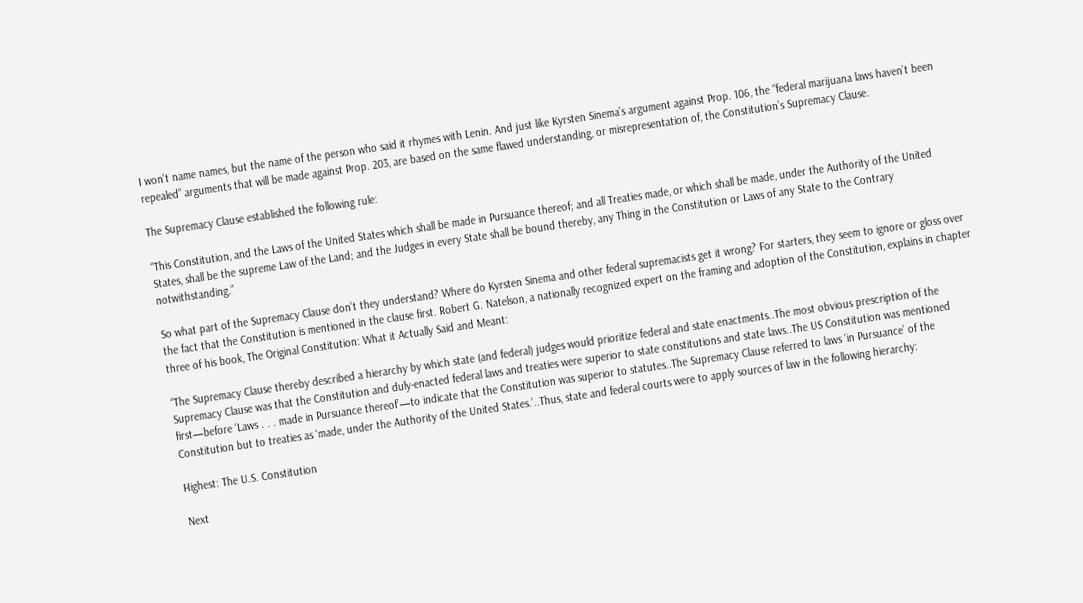I won’t name names, but the name of the person who said it rhymes with Lenin. And just like Kyrsten Sinema’s argument against Prop. 106, the “federal marijuana laws haven’t been repealed” arguments that will be made against Prop. 203, are based on the same flawed understanding, or misrepresentation of, the Constitution’s Supremacy Clause.

The Supremacy Clause established the following rule:

“This Constitution, and the Laws of the United States which shall be made in Pursuance thereof; and all Treaties made, or which shall be made, under the Authority of the United States, shall be the supreme Law of the Land; and the Judges in every State shall be bound thereby, any Thing in the Constitution or Laws of any State to the Contrary notwithstanding.”

So what part of the Supremacy Clause don’t they understand? Where do Kyrsten Sinema and other federal supremacists get it wrong? For starters, they seem to ignore or gloss over the fact that the Constitution is mentioned in the clause first. Robert G. Natelson, a nationally recognized expert on the framing and adoption of the Constitution, explains in chapter three of his book, The Original Constitution: What it Actually Said and Meant:

“The Supremacy Clause thereby described a hierarchy by which state (and federal) judges would prioritize federal and state enactments..The most obvious prescription of the Supremacy Clause was that the Constitution and duly-enacted federal laws and treaties were superior to state constitutions and state laws..The US Constitution was mentioned first—before ‘Laws . . . made in Pursuance thereof’—to indicate that the Constitution was superior to statutes..The Supremacy Clause referred to laws ‘in Pursuance’ of the Constitution but to treaties as ‘made, under the Authority of the United States.’..Thus, state and federal courts were to apply sources of law in the following hierarchy:

Highest: The U.S. Constitution

Next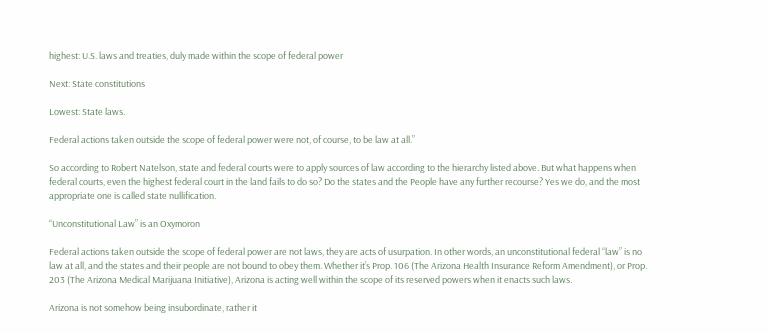highest: U.S. laws and treaties, duly made within the scope of federal power

Next: State constitutions

Lowest: State laws.

Federal actions taken outside the scope of federal power were not, of course, to be law at all.”

So according to Robert Natelson, state and federal courts were to apply sources of law according to the hierarchy listed above. But what happens when federal courts, even the highest federal court in the land fails to do so? Do the states and the People have any further recourse? Yes we do, and the most appropriate one is called state nullification.

“Unconstitutional Law” is an Oxymoron

Federal actions taken outside the scope of federal power are not laws, they are acts of usurpation. In other words, an unconstitutional federal “law” is no law at all, and the states and their people are not bound to obey them. Whether it’s Prop. 106 (The Arizona Health Insurance Reform Amendment), or Prop. 203 (The Arizona Medical Marijuana Initiative), Arizona is acting well within the scope of its reserved powers when it enacts such laws.

Arizona is not somehow being insubordinate, rather it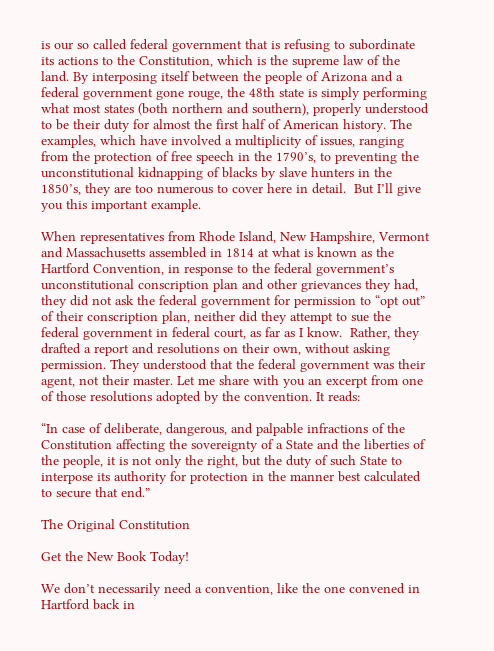is our so called federal government that is refusing to subordinate its actions to the Constitution, which is the supreme law of the land. By interposing itself between the people of Arizona and a federal government gone rouge, the 48th state is simply performing what most states (both northern and southern), properly understood to be their duty for almost the first half of American history. The examples, which have involved a multiplicity of issues, ranging from the protection of free speech in the 1790’s, to preventing the unconstitutional kidnapping of blacks by slave hunters in the 1850’s, they are too numerous to cover here in detail.  But I’ll give you this important example.

When representatives from Rhode Island, New Hampshire, Vermont and Massachusetts assembled in 1814 at what is known as the Hartford Convention, in response to the federal government’s unconstitutional conscription plan and other grievances they had, they did not ask the federal government for permission to “opt out” of their conscription plan, neither did they attempt to sue the federal government in federal court, as far as I know.  Rather, they drafted a report and resolutions on their own, without asking permission. They understood that the federal government was their agent, not their master. Let me share with you an excerpt from one of those resolutions adopted by the convention. It reads:

“In case of deliberate, dangerous, and palpable infractions of the Constitution affecting the sovereignty of a State and the liberties of the people, it is not only the right, but the duty of such State to interpose its authority for protection in the manner best calculated to secure that end.”

The Original Constitution

Get the New Book Today!

We don’t necessarily need a convention, like the one convened in Hartford back in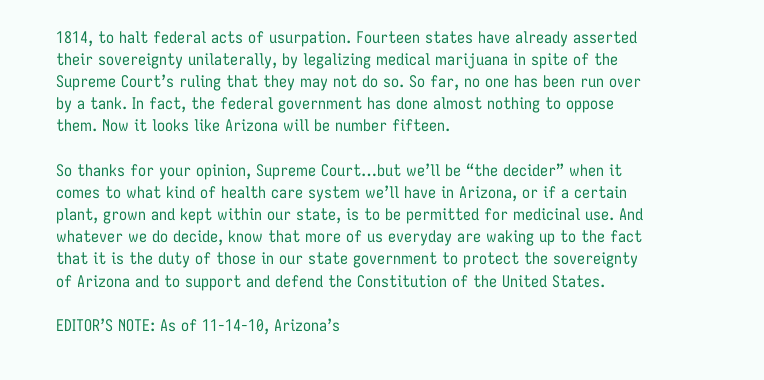1814, to halt federal acts of usurpation. Fourteen states have already asserted their sovereignty unilaterally, by legalizing medical marijuana in spite of the Supreme Court’s ruling that they may not do so. So far, no one has been run over by a tank. In fact, the federal government has done almost nothing to oppose them. Now it looks like Arizona will be number fifteen.

So thanks for your opinion, Supreme Court…but we’ll be “the decider” when it comes to what kind of health care system we’ll have in Arizona, or if a certain plant, grown and kept within our state, is to be permitted for medicinal use. And whatever we do decide, know that more of us everyday are waking up to the fact that it is the duty of those in our state government to protect the sovereignty of Arizona and to support and defend the Constitution of the United States.

EDITOR’S NOTE: As of 11-14-10, Arizona’s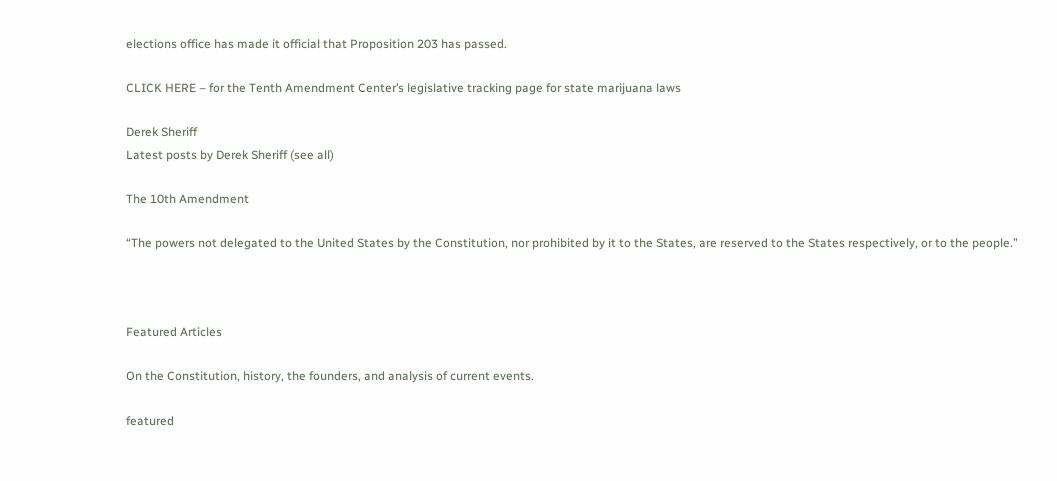elections office has made it official that Proposition 203 has passed.

CLICK HERE – for the Tenth Amendment Center’s legislative tracking page for state marijuana laws

Derek Sheriff
Latest posts by Derek Sheriff (see all)

The 10th Amendment

“The powers not delegated to the United States by the Constitution, nor prohibited by it to the States, are reserved to the States respectively, or to the people.”



Featured Articles

On the Constitution, history, the founders, and analysis of current events.

featured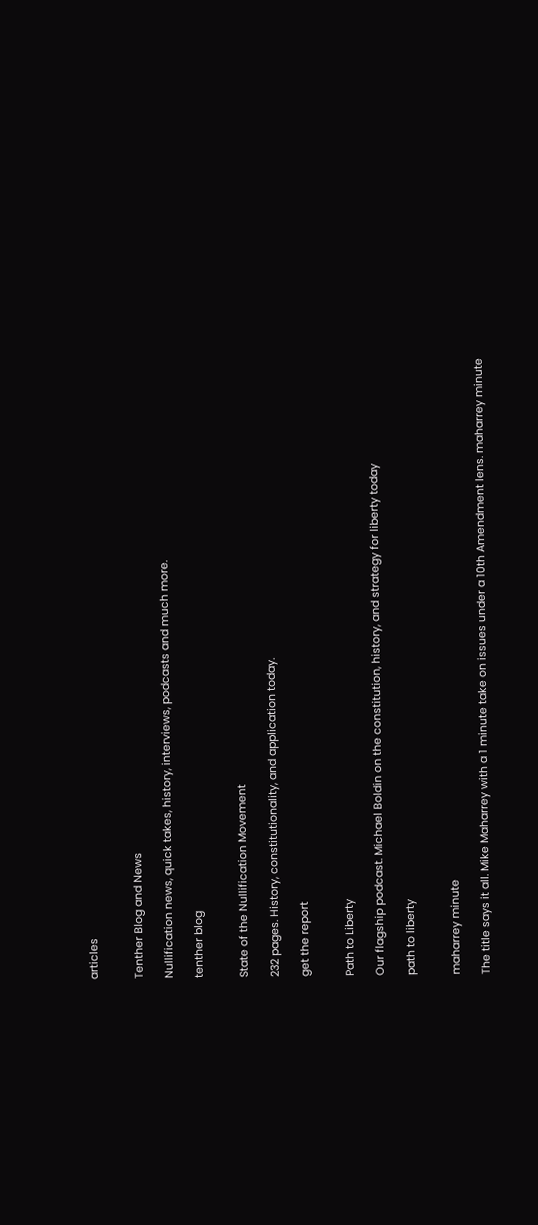articles


Tenther Blog and News

Nullification news, quick takes, history, interviews, podcasts and much more.

tenther blog


State of the Nullification Movement

232 pages. History, constitutionality, and application today.

get the report


Path to Liberty

Our flagship podcast. Michael Boldin on the constitution, history, and strategy for liberty today

path to liberty


maharrey minute

The title says it all. Mike Maharrey with a 1 minute take on issues under a 10th Amendment lens. maharrey minute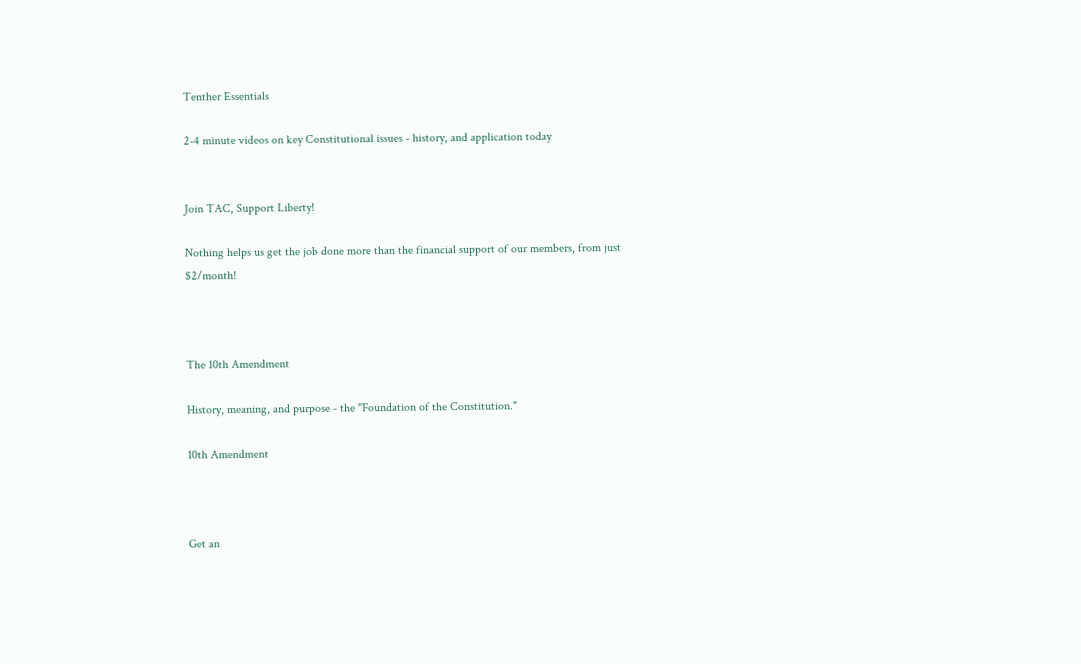Tenther Essentials

2-4 minute videos on key Constitutional issues - history, and application today


Join TAC, Support Liberty!

Nothing helps us get the job done more than the financial support of our members, from just $2/month!



The 10th Amendment

History, meaning, and purpose - the "Foundation of the Constitution."

10th Amendment



Get an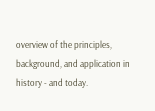overview of the principles, background, and application in history - and today.